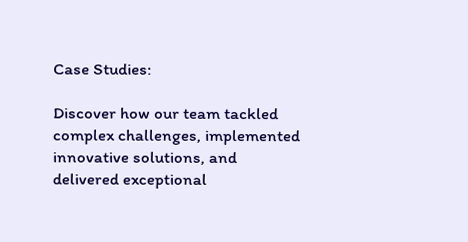Case Studies:

Discover how our team tackled complex challenges, implemented innovative solutions, and delivered exceptional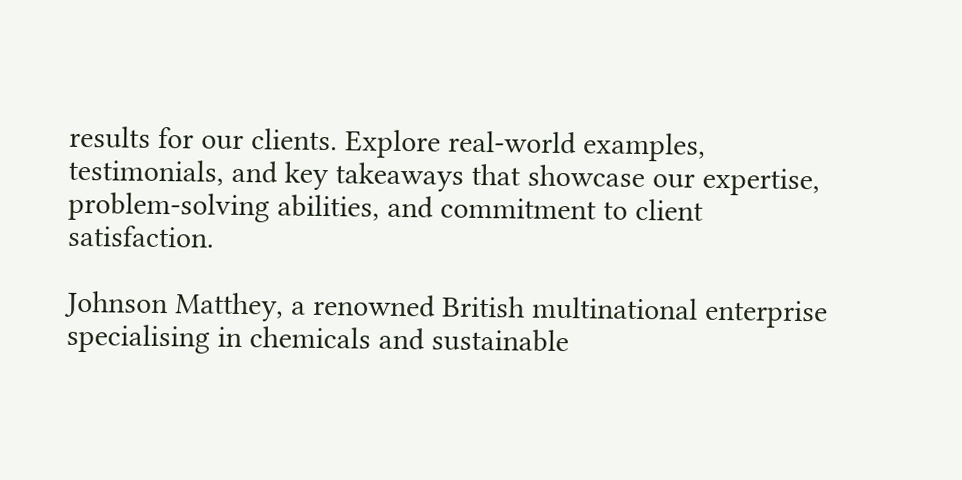results for our clients. Explore real-world examples, testimonials, and key takeaways that showcase our expertise, problem-solving abilities, and commitment to client satisfaction.

Johnson Matthey, a renowned British multinational enterprise specialising in chemicals and sustainable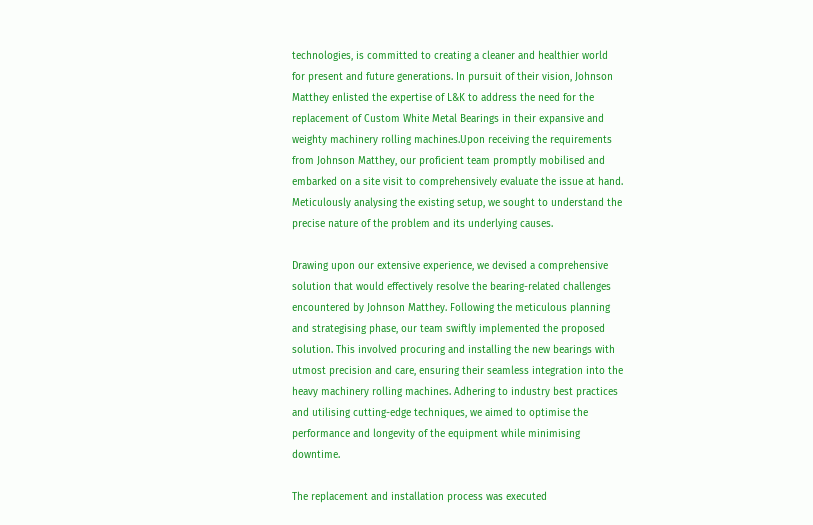technologies, is committed to creating a cleaner and healthier world for present and future generations. In pursuit of their vision, Johnson Matthey enlisted the expertise of L&K to address the need for the replacement of Custom White Metal Bearings in their expansive and weighty machinery rolling machines.Upon receiving the requirements from Johnson Matthey, our proficient team promptly mobilised and embarked on a site visit to comprehensively evaluate the issue at hand. Meticulously analysing the existing setup, we sought to understand the precise nature of the problem and its underlying causes.

Drawing upon our extensive experience, we devised a comprehensive solution that would effectively resolve the bearing-related challenges encountered by Johnson Matthey. Following the meticulous planning and strategising phase, our team swiftly implemented the proposed solution. This involved procuring and installing the new bearings with utmost precision and care, ensuring their seamless integration into the heavy machinery rolling machines. Adhering to industry best practices and utilising cutting-edge techniques, we aimed to optimise the performance and longevity of the equipment while minimising downtime.

The replacement and installation process was executed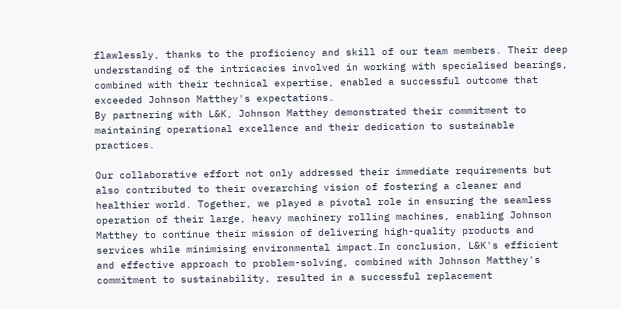flawlessly, thanks to the proficiency and skill of our team members. Their deep understanding of the intricacies involved in working with specialised bearings, combined with their technical expertise, enabled a successful outcome that exceeded Johnson Matthey's expectations.
By partnering with L&K, Johnson Matthey demonstrated their commitment to maintaining operational excellence and their dedication to sustainable practices.

Our collaborative effort not only addressed their immediate requirements but also contributed to their overarching vision of fostering a cleaner and healthier world. Together, we played a pivotal role in ensuring the seamless operation of their large, heavy machinery rolling machines, enabling Johnson Matthey to continue their mission of delivering high-quality products and services while minimising environmental impact.In conclusion, L&K's efficient and effective approach to problem-solving, combined with Johnson Matthey's commitment to sustainability, resulted in a successful replacement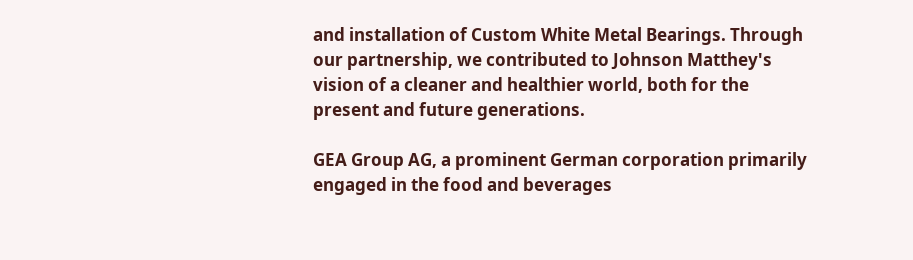and installation of Custom White Metal Bearings. Through our partnership, we contributed to Johnson Matthey's vision of a cleaner and healthier world, both for the present and future generations.

GEA Group AG, a prominent German corporation primarily engaged in the food and beverages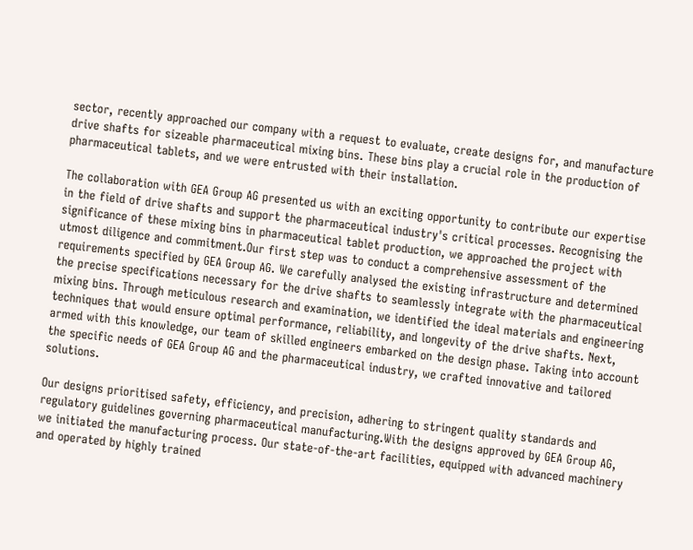sector, recently approached our company with a request to evaluate, create designs for, and manufacture drive shafts for sizeable pharmaceutical mixing bins. These bins play a crucial role in the production of pharmaceutical tablets, and we were entrusted with their installation.

The collaboration with GEA Group AG presented us with an exciting opportunity to contribute our expertise in the field of drive shafts and support the pharmaceutical industry's critical processes. Recognising the significance of these mixing bins in pharmaceutical tablet production, we approached the project with utmost diligence and commitment.Our first step was to conduct a comprehensive assessment of the requirements specified by GEA Group AG. We carefully analysed the existing infrastructure and determined the precise specifications necessary for the drive shafts to seamlessly integrate with the pharmaceutical mixing bins. Through meticulous research and examination, we identified the ideal materials and engineering techniques that would ensure optimal performance, reliability, and longevity of the drive shafts. Next, armed with this knowledge, our team of skilled engineers embarked on the design phase. Taking into account the specific needs of GEA Group AG and the pharmaceutical industry, we crafted innovative and tailored solutions.

Our designs prioritised safety, efficiency, and precision, adhering to stringent quality standards and regulatory guidelines governing pharmaceutical manufacturing.With the designs approved by GEA Group AG, we initiated the manufacturing process. Our state-of-the-art facilities, equipped with advanced machinery and operated by highly trained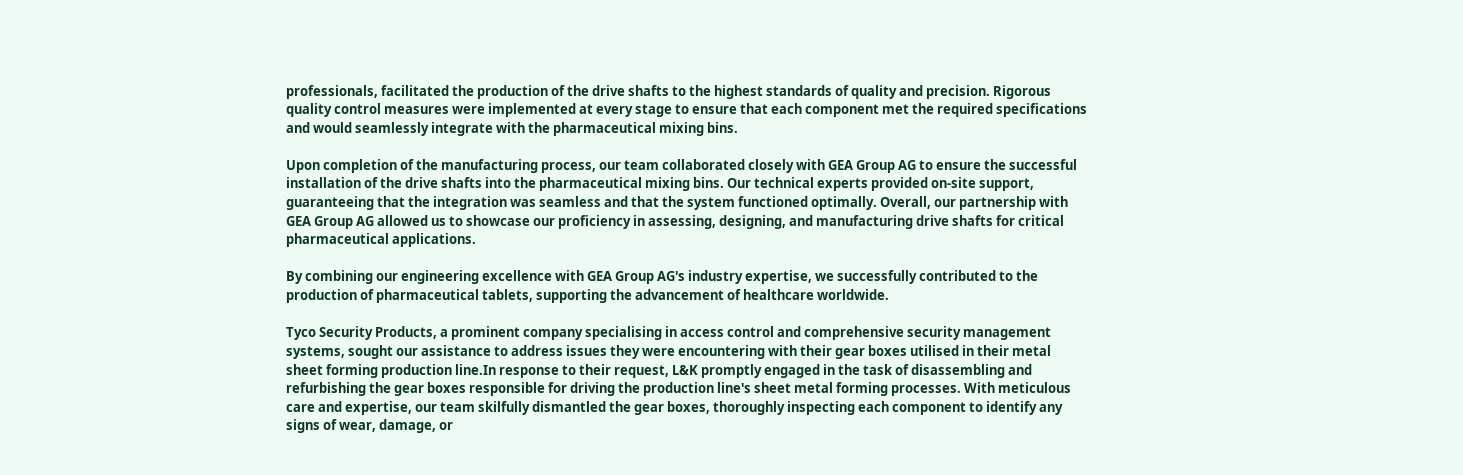professionals, facilitated the production of the drive shafts to the highest standards of quality and precision. Rigorous quality control measures were implemented at every stage to ensure that each component met the required specifications and would seamlessly integrate with the pharmaceutical mixing bins.

Upon completion of the manufacturing process, our team collaborated closely with GEA Group AG to ensure the successful installation of the drive shafts into the pharmaceutical mixing bins. Our technical experts provided on-site support, guaranteeing that the integration was seamless and that the system functioned optimally. Overall, our partnership with GEA Group AG allowed us to showcase our proficiency in assessing, designing, and manufacturing drive shafts for critical pharmaceutical applications.

By combining our engineering excellence with GEA Group AG's industry expertise, we successfully contributed to the production of pharmaceutical tablets, supporting the advancement of healthcare worldwide.

Tyco Security Products, a prominent company specialising in access control and comprehensive security management systems, sought our assistance to address issues they were encountering with their gear boxes utilised in their metal sheet forming production line.In response to their request, L&K promptly engaged in the task of disassembling and refurbishing the gear boxes responsible for driving the production line's sheet metal forming processes. With meticulous care and expertise, our team skilfully dismantled the gear boxes, thoroughly inspecting each component to identify any signs of wear, damage, or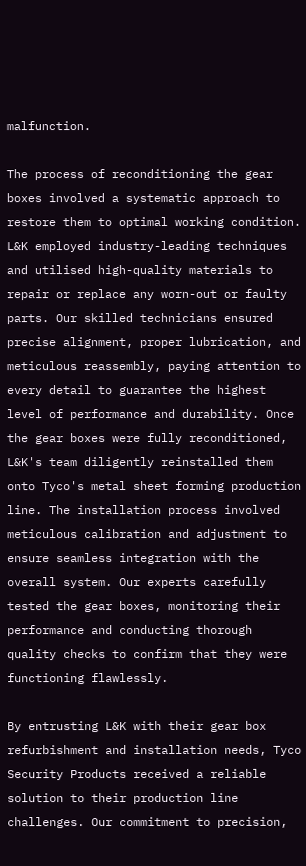malfunction.

The process of reconditioning the gear boxes involved a systematic approach to restore them to optimal working condition. L&K employed industry-leading techniques and utilised high-quality materials to repair or replace any worn-out or faulty parts. Our skilled technicians ensured precise alignment, proper lubrication, and meticulous reassembly, paying attention to every detail to guarantee the highest level of performance and durability. Once the gear boxes were fully reconditioned, L&K's team diligently reinstalled them onto Tyco's metal sheet forming production line. The installation process involved meticulous calibration and adjustment to ensure seamless integration with the overall system. Our experts carefully tested the gear boxes, monitoring their performance and conducting thorough quality checks to confirm that they were functioning flawlessly.

By entrusting L&K with their gear box refurbishment and installation needs, Tyco Security Products received a reliable solution to their production line challenges. Our commitment to precision,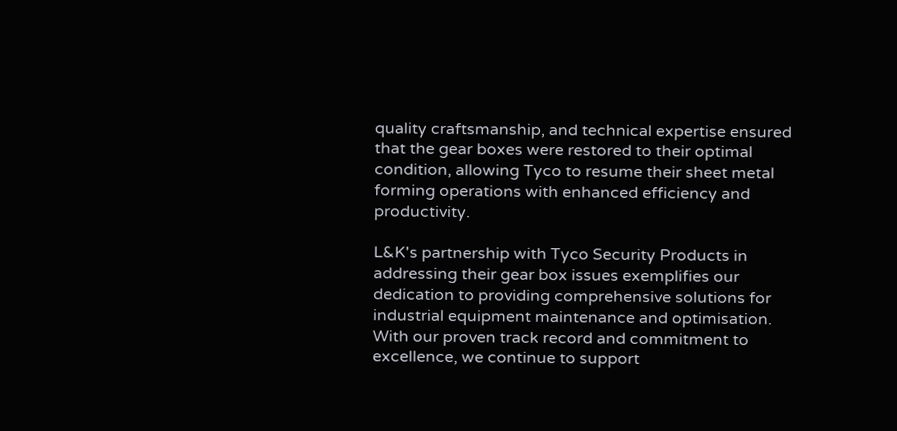quality craftsmanship, and technical expertise ensured that the gear boxes were restored to their optimal condition, allowing Tyco to resume their sheet metal forming operations with enhanced efficiency and productivity.

L&K's partnership with Tyco Security Products in addressing their gear box issues exemplifies our dedication to providing comprehensive solutions for industrial equipment maintenance and optimisation. With our proven track record and commitment to excellence, we continue to support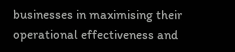businesses in maximising their operational effectiveness and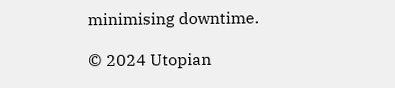minimising downtime.

© 2024 Utopian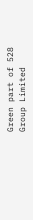Green part of 528 Group Limited